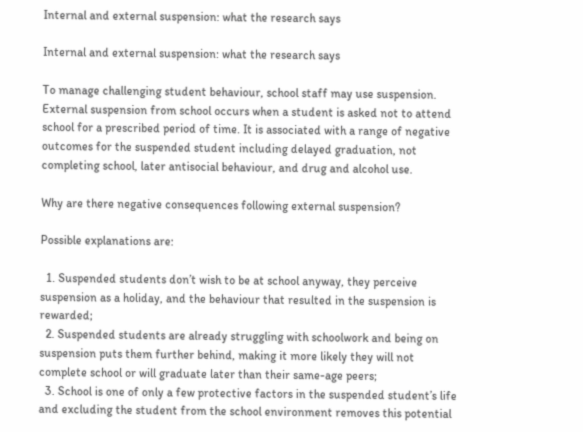Internal and external suspension: what the research says

Internal and external suspension: what the research says

To manage challenging student behaviour, school staff may use suspension. External suspension from school occurs when a student is asked not to attend school for a prescribed period of time. It is associated with a range of negative outcomes for the suspended student including delayed graduation, not completing school, later antisocial behaviour, and drug and alcohol use.

Why are there negative consequences following external suspension?

Possible explanations are:

  1. Suspended students don’t wish to be at school anyway, they perceive suspension as a holiday, and the behaviour that resulted in the suspension is rewarded;
  2. Suspended students are already struggling with schoolwork and being on suspension puts them further behind, making it more likely they will not complete school or will graduate later than their same-age peers;
  3. School is one of only a few protective factors in the suspended student’s life and excluding the student from the school environment removes this potential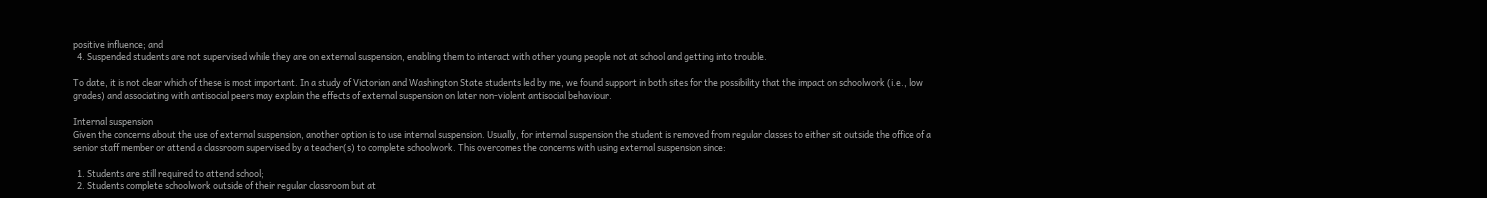positive influence; and
  4. Suspended students are not supervised while they are on external suspension, enabling them to interact with other young people not at school and getting into trouble.

To date, it is not clear which of these is most important. In a study of Victorian and Washington State students led by me, we found support in both sites for the possibility that the impact on schoolwork (i.e., low grades) and associating with antisocial peers may explain the effects of external suspension on later non-violent antisocial behaviour.

Internal suspension
Given the concerns about the use of external suspension, another option is to use internal suspension. Usually, for internal suspension the student is removed from regular classes to either sit outside the office of a senior staff member or attend a classroom supervised by a teacher(s) to complete schoolwork. This overcomes the concerns with using external suspension since:

  1. Students are still required to attend school;
  2. Students complete schoolwork outside of their regular classroom but at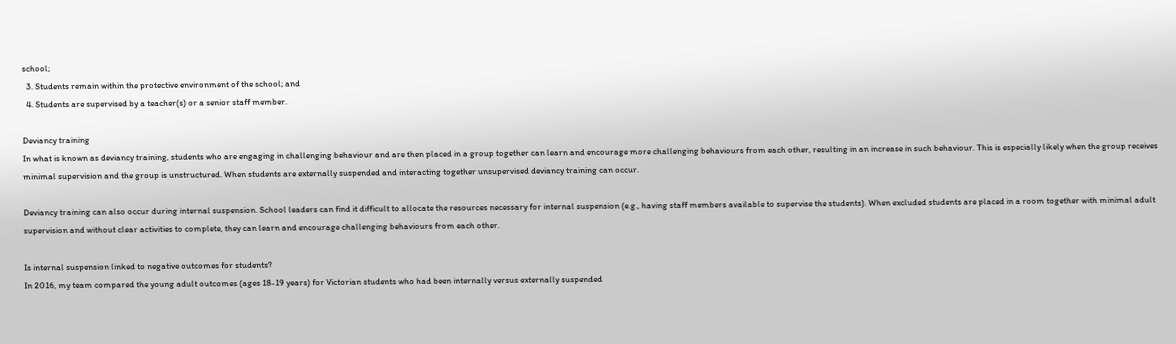school;
  3. Students remain within the protective environment of the school; and
  4. Students are supervised by a teacher(s) or a senior staff member.

Deviancy training
In what is known as deviancy training, students who are engaging in challenging behaviour and are then placed in a group together can learn and encourage more challenging behaviours from each other, resulting in an increase in such behaviour. This is especially likely when the group receives minimal supervision and the group is unstructured. When students are externally suspended and interacting together unsupervised deviancy training can occur.

Deviancy training can also occur during internal suspension. School leaders can find it difficult to allocate the resources necessary for internal suspension (e.g., having staff members available to supervise the students). When excluded students are placed in a room together with minimal adult supervision and without clear activities to complete, they can learn and encourage challenging behaviours from each other.

Is internal suspension linked to negative outcomes for students?
In 2016, my team compared the young adult outcomes (ages 18-19 years) for Victorian students who had been internally versus externally suspended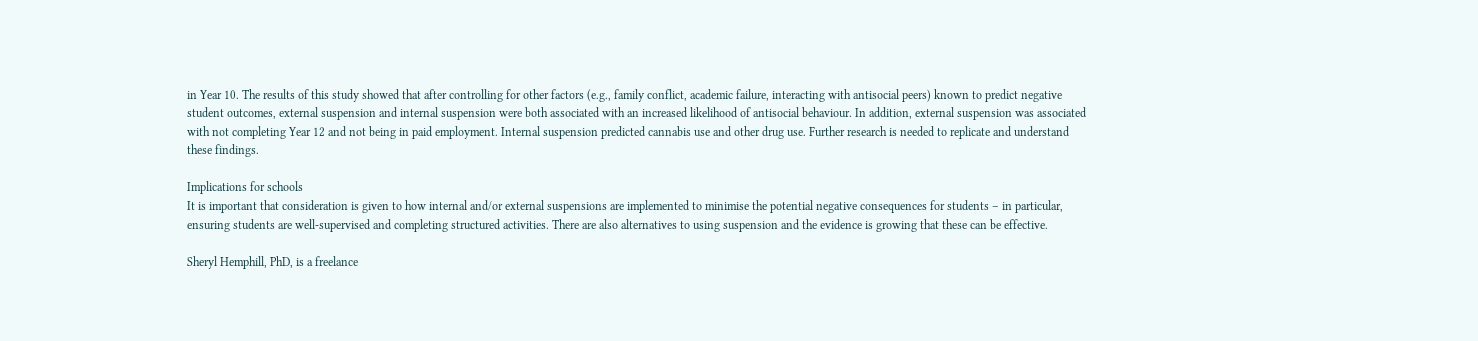in Year 10. The results of this study showed that after controlling for other factors (e.g., family conflict, academic failure, interacting with antisocial peers) known to predict negative student outcomes, external suspension and internal suspension were both associated with an increased likelihood of antisocial behaviour. In addition, external suspension was associated with not completing Year 12 and not being in paid employment. Internal suspension predicted cannabis use and other drug use. Further research is needed to replicate and understand these findings.

Implications for schools
It is important that consideration is given to how internal and/or external suspensions are implemented to minimise the potential negative consequences for students – in particular, ensuring students are well-supervised and completing structured activities. There are also alternatives to using suspension and the evidence is growing that these can be effective.

Sheryl Hemphill, PhD, is a freelance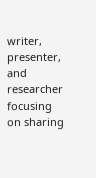writer, presenter, and researcher focusing on sharing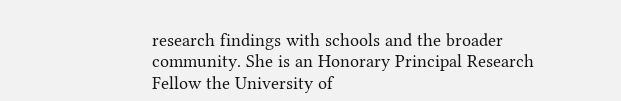research findings with schools and the broader community. She is an Honorary Principal Research Fellow the University of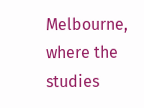Melbourne, where the studies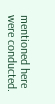mentioned here were conducted.